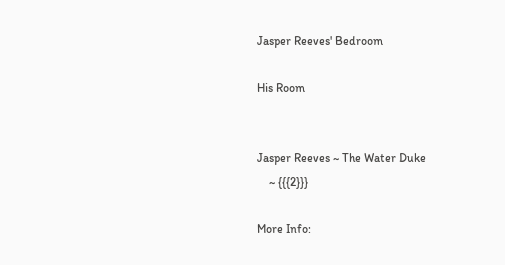Jasper Reeves' Bedroom

His Room


Jasper Reeves ~ The Water Duke
    ~ {{{2}}}

More Info: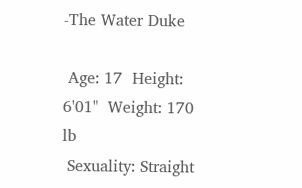-The Water Duke

 Age: 17  Height: 6'01"  Weight: 170 lb
 Sexuality: Straight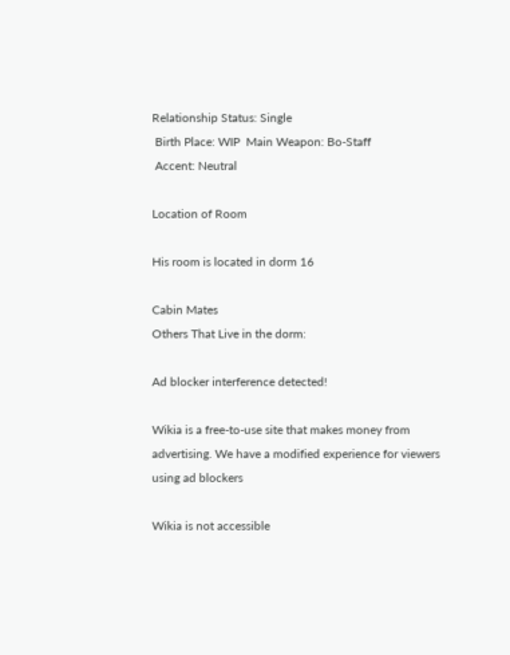Relationship Status: Single
 Birth Place: WIP  Main Weapon: Bo-Staff
 Accent: Neutral

Location of Room

His room is located in dorm 16

Cabin Mates
Others That Live in the dorm:

Ad blocker interference detected!

Wikia is a free-to-use site that makes money from advertising. We have a modified experience for viewers using ad blockers

Wikia is not accessible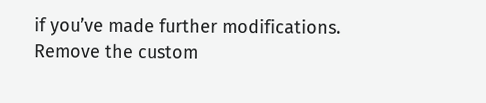if you’ve made further modifications. Remove the custom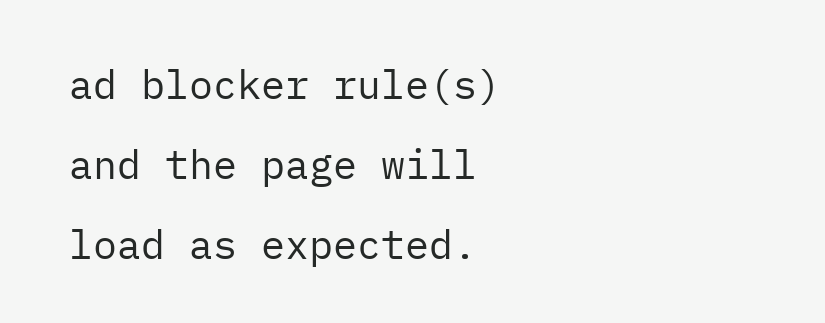ad blocker rule(s) and the page will load as expected.